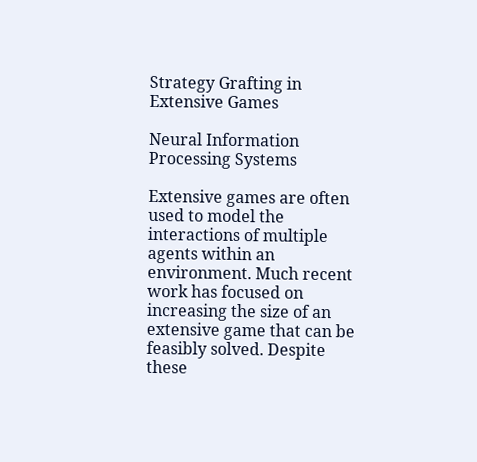Strategy Grafting in Extensive Games

Neural Information Processing Systems

Extensive games are often used to model the interactions of multiple agents within an environment. Much recent work has focused on increasing the size of an extensive game that can be feasibly solved. Despite these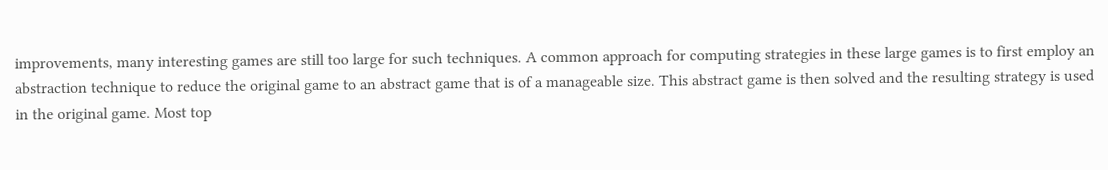improvements, many interesting games are still too large for such techniques. A common approach for computing strategies in these large games is to first employ an abstraction technique to reduce the original game to an abstract game that is of a manageable size. This abstract game is then solved and the resulting strategy is used in the original game. Most top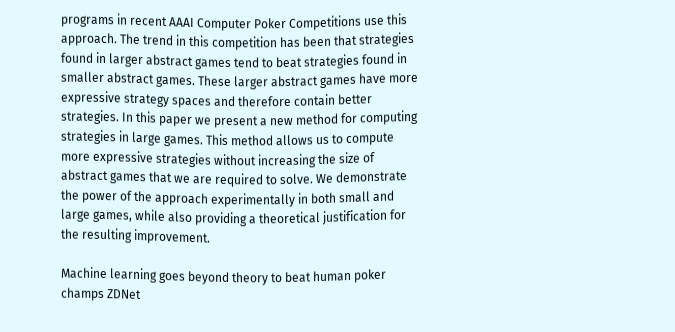programs in recent AAAI Computer Poker Competitions use this approach. The trend in this competition has been that strategies found in larger abstract games tend to beat strategies found in smaller abstract games. These larger abstract games have more expressive strategy spaces and therefore contain better strategies. In this paper we present a new method for computing strategies in large games. This method allows us to compute more expressive strategies without increasing the size of abstract games that we are required to solve. We demonstrate the power of the approach experimentally in both small and large games, while also providing a theoretical justification for the resulting improvement.

Machine learning goes beyond theory to beat human poker champs ZDNet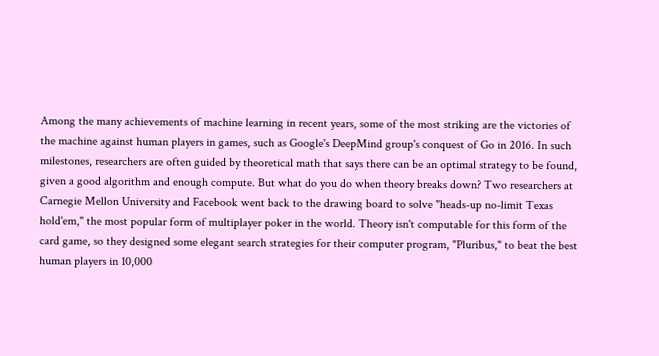Among the many achievements of machine learning in recent years, some of the most striking are the victories of the machine against human players in games, such as Google's DeepMind group's conquest of Go in 2016. In such milestones, researchers are often guided by theoretical math that says there can be an optimal strategy to be found, given a good algorithm and enough compute. But what do you do when theory breaks down? Two researchers at Carnegie Mellon University and Facebook went back to the drawing board to solve "heads-up no-limit Texas hold'em," the most popular form of multiplayer poker in the world. Theory isn't computable for this form of the card game, so they designed some elegant search strategies for their computer program, "Pluribus," to beat the best human players in 10,000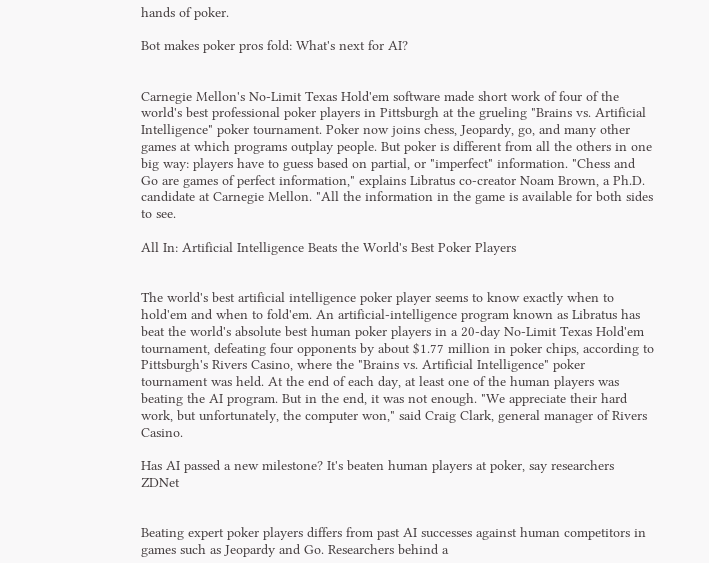hands of poker.

Bot makes poker pros fold: What's next for AI?


Carnegie Mellon's No-Limit Texas Hold'em software made short work of four of the world's best professional poker players in Pittsburgh at the grueling "Brains vs. Artificial Intelligence" poker tournament. Poker now joins chess, Jeopardy, go, and many other games at which programs outplay people. But poker is different from all the others in one big way: players have to guess based on partial, or "imperfect" information. "Chess and Go are games of perfect information," explains Libratus co-creator Noam Brown, a Ph.D. candidate at Carnegie Mellon. "All the information in the game is available for both sides to see.

All In: Artificial Intelligence Beats the World's Best Poker Players


The world's best artificial intelligence poker player seems to know exactly when to hold'em and when to fold'em. An artificial-intelligence program known as Libratus has beat the world's absolute best human poker players in a 20-day No-Limit Texas Hold'em tournament, defeating four opponents by about $1.77 million in poker chips, according to Pittsburgh's Rivers Casino, where the "Brains vs. Artificial Intelligence" poker tournament was held. At the end of each day, at least one of the human players was beating the AI program. But in the end, it was not enough. "We appreciate their hard work, but unfortunately, the computer won," said Craig Clark, general manager of Rivers Casino.

Has AI passed a new milestone? It's beaten human players at poker, say researchers ZDNet


Beating expert poker players differs from past AI successes against human competitors in games such as Jeopardy and Go. Researchers behind a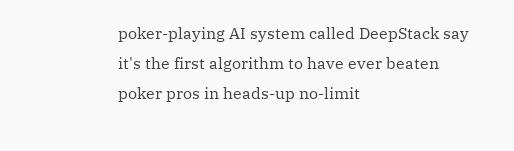poker-playing AI system called DeepStack say it's the first algorithm to have ever beaten poker pros in heads-up no-limit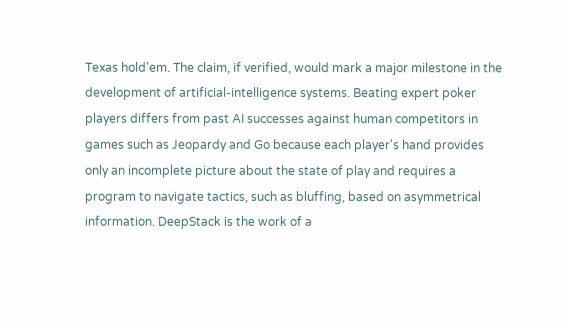Texas hold'em. The claim, if verified, would mark a major milestone in the development of artificial-intelligence systems. Beating expert poker players differs from past AI successes against human competitors in games such as Jeopardy and Go because each player's hand provides only an incomplete picture about the state of play and requires a program to navigate tactics, such as bluffing, based on asymmetrical information. DeepStack is the work of a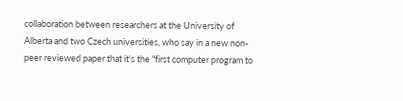collaboration between researchers at the University of Alberta and two Czech universities, who say in a new non-peer reviewed paper that it's the "first computer program to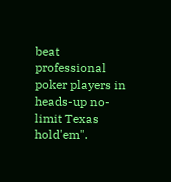beat professional poker players in heads-up no-limit Texas hold'em".